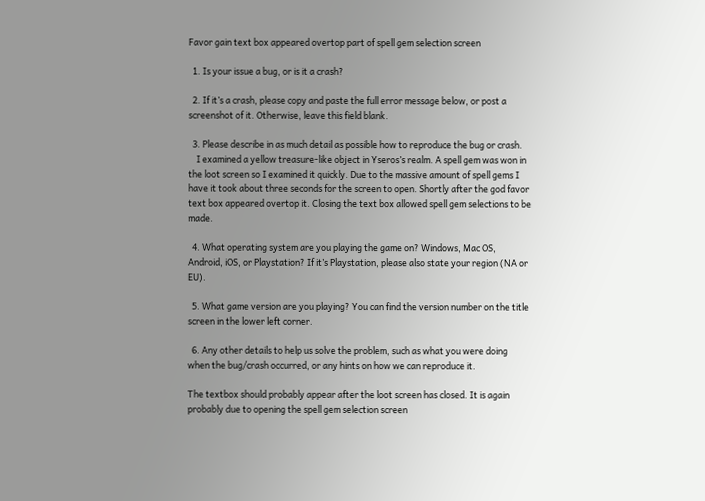Favor gain text box appeared overtop part of spell gem selection screen

  1. Is your issue a bug, or is it a crash?

  2. If it’s a crash, please copy and paste the full error message below, or post a screenshot of it. Otherwise, leave this field blank.

  3. Please describe in as much detail as possible how to reproduce the bug or crash.
    I examined a yellow treasure-like object in Yseros’s realm. A spell gem was won in the loot screen so I examined it quickly. Due to the massive amount of spell gems I have it took about three seconds for the screen to open. Shortly after the god favor text box appeared overtop it. Closing the text box allowed spell gem selections to be made.

  4. What operating system are you playing the game on? Windows, Mac OS, Android, iOS, or Playstation? If it’s Playstation, please also state your region (NA or EU).

  5. What game version are you playing? You can find the version number on the title screen in the lower left corner.

  6. Any other details to help us solve the problem, such as what you were doing when the bug/crash occurred, or any hints on how we can reproduce it.

The textbox should probably appear after the loot screen has closed. It is again probably due to opening the spell gem selection screen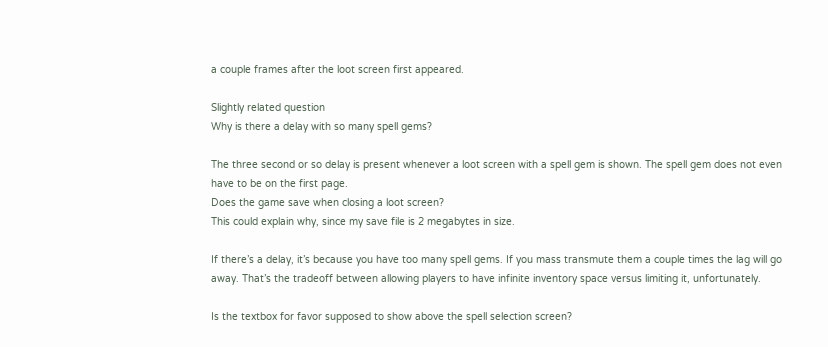a couple frames after the loot screen first appeared.

Slightly related question
Why is there a delay with so many spell gems?

The three second or so delay is present whenever a loot screen with a spell gem is shown. The spell gem does not even have to be on the first page.
Does the game save when closing a loot screen?
This could explain why, since my save file is 2 megabytes in size.

If there’s a delay, it’s because you have too many spell gems. If you mass transmute them a couple times the lag will go away. That’s the tradeoff between allowing players to have infinite inventory space versus limiting it, unfortunately.

Is the textbox for favor supposed to show above the spell selection screen?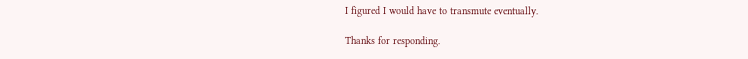I figured I would have to transmute eventually.

Thanks for responding.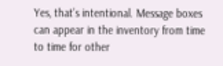Yes, that’s intentional. Message boxes can appear in the inventory from time to time for other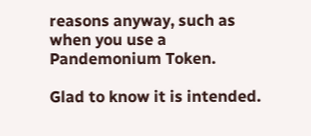reasons anyway, such as when you use a Pandemonium Token.

Glad to know it is intended.